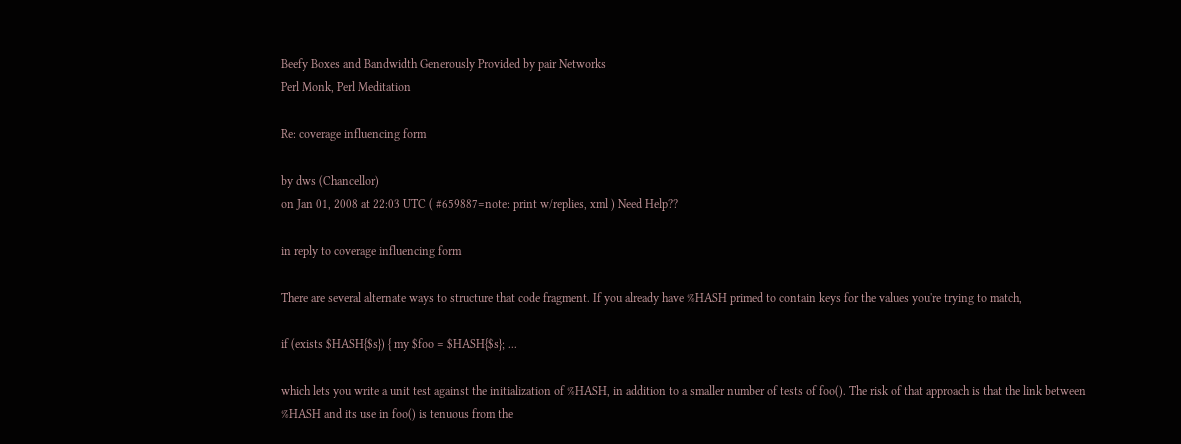Beefy Boxes and Bandwidth Generously Provided by pair Networks
Perl Monk, Perl Meditation

Re: coverage influencing form

by dws (Chancellor)
on Jan 01, 2008 at 22:03 UTC ( #659887=note: print w/replies, xml ) Need Help??

in reply to coverage influencing form

There are several alternate ways to structure that code fragment. If you already have %HASH primed to contain keys for the values you're trying to match,

if (exists $HASH{$s}) { my $foo = $HASH{$s}; ...

which lets you write a unit test against the initialization of %HASH, in addition to a smaller number of tests of foo(). The risk of that approach is that the link between %HASH and its use in foo() is tenuous from the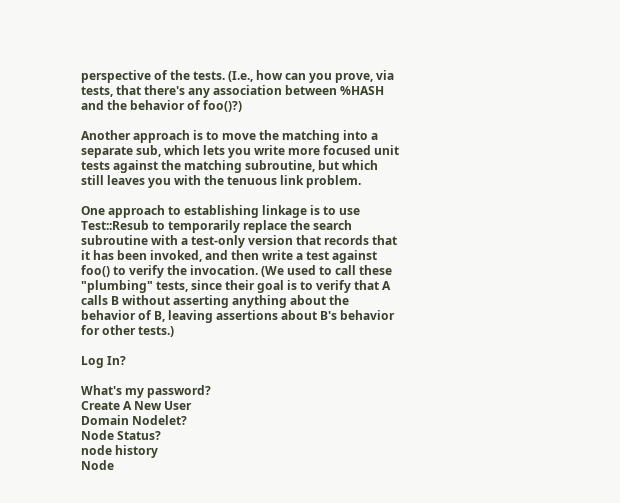perspective of the tests. (I.e., how can you prove, via tests, that there's any association between %HASH and the behavior of foo()?)

Another approach is to move the matching into a separate sub, which lets you write more focused unit tests against the matching subroutine, but which still leaves you with the tenuous link problem.

One approach to establishing linkage is to use Test::Resub to temporarily replace the search subroutine with a test-only version that records that it has been invoked, and then write a test against foo() to verify the invocation. (We used to call these "plumbing" tests, since their goal is to verify that A calls B without asserting anything about the behavior of B, leaving assertions about B's behavior for other tests.)

Log In?

What's my password?
Create A New User
Domain Nodelet?
Node Status?
node history
Node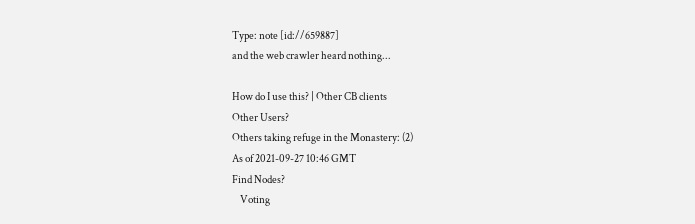Type: note [id://659887]
and the web crawler heard nothing...

How do I use this? | Other CB clients
Other Users?
Others taking refuge in the Monastery: (2)
As of 2021-09-27 10:46 GMT
Find Nodes?
    Voting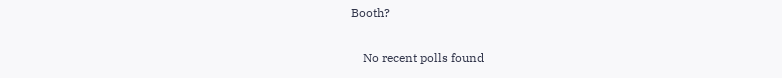Booth?

    No recent polls found